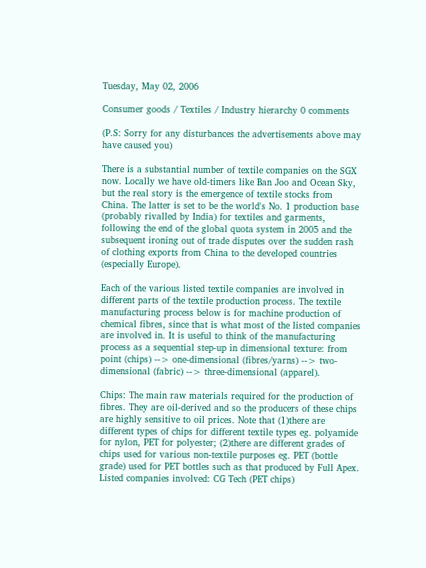Tuesday, May 02, 2006

Consumer goods / Textiles / Industry hierarchy 0 comments

(P.S: Sorry for any disturbances the advertisements above may have caused you)

There is a substantial number of textile companies on the SGX now. Locally we have old-timers like Ban Joo and Ocean Sky, but the real story is the emergence of textile stocks from China. The latter is set to be the world's No. 1 production base (probably rivalled by India) for textiles and garments, following the end of the global quota system in 2005 and the subsequent ironing out of trade disputes over the sudden rash of clothing exports from China to the developed countries (especially Europe).

Each of the various listed textile companies are involved in different parts of the textile production process. The textile manufacturing process below is for machine production of chemical fibres, since that is what most of the listed companies are involved in. It is useful to think of the manufacturing process as a sequential step-up in dimensional texture: from point (chips) --> one-dimensional (fibres/yarns) --> two-dimensional (fabric) --> three-dimensional (apparel).

Chips: The main raw materials required for the production of fibres. They are oil-derived and so the producers of these chips are highly sensitive to oil prices. Note that (1)there are different types of chips for different textile types eg. polyamide for nylon, PET for polyester; (2)there are different grades of chips used for various non-textile purposes eg. PET (bottle grade) used for PET bottles such as that produced by Full Apex.
Listed companies involved: CG Tech (PET chips)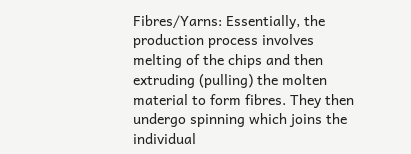Fibres/Yarns: Essentially, the production process involves melting of the chips and then extruding (pulling) the molten material to form fibres. They then undergo spinning which joins the individual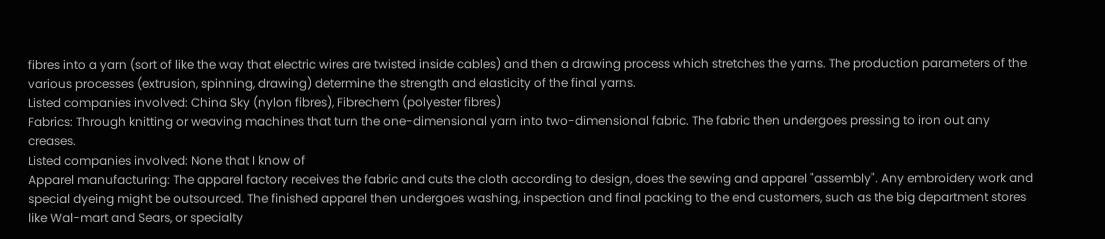fibres into a yarn (sort of like the way that electric wires are twisted inside cables) and then a drawing process which stretches the yarns. The production parameters of the various processes (extrusion, spinning, drawing) determine the strength and elasticity of the final yarns.
Listed companies involved: China Sky (nylon fibres), Fibrechem (polyester fibres)
Fabrics: Through knitting or weaving machines that turn the one-dimensional yarn into two-dimensional fabric. The fabric then undergoes pressing to iron out any creases.
Listed companies involved: None that I know of
Apparel manufacturing: The apparel factory receives the fabric and cuts the cloth according to design, does the sewing and apparel "assembly". Any embroidery work and special dyeing might be outsourced. The finished apparel then undergoes washing, inspection and final packing to the end customers, such as the big department stores like Wal-mart and Sears, or specialty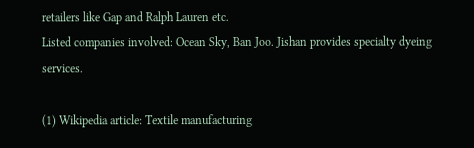retailers like Gap and Ralph Lauren etc.
Listed companies involved: Ocean Sky, Ban Joo. Jishan provides specialty dyeing services.

(1) Wikipedia article: Textile manufacturing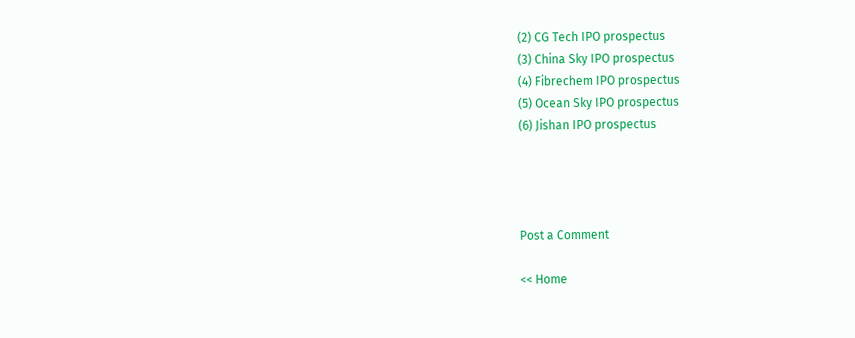(2) CG Tech IPO prospectus
(3) China Sky IPO prospectus
(4) Fibrechem IPO prospectus
(5) Ocean Sky IPO prospectus
(6) Jishan IPO prospectus




Post a Comment

<< Home